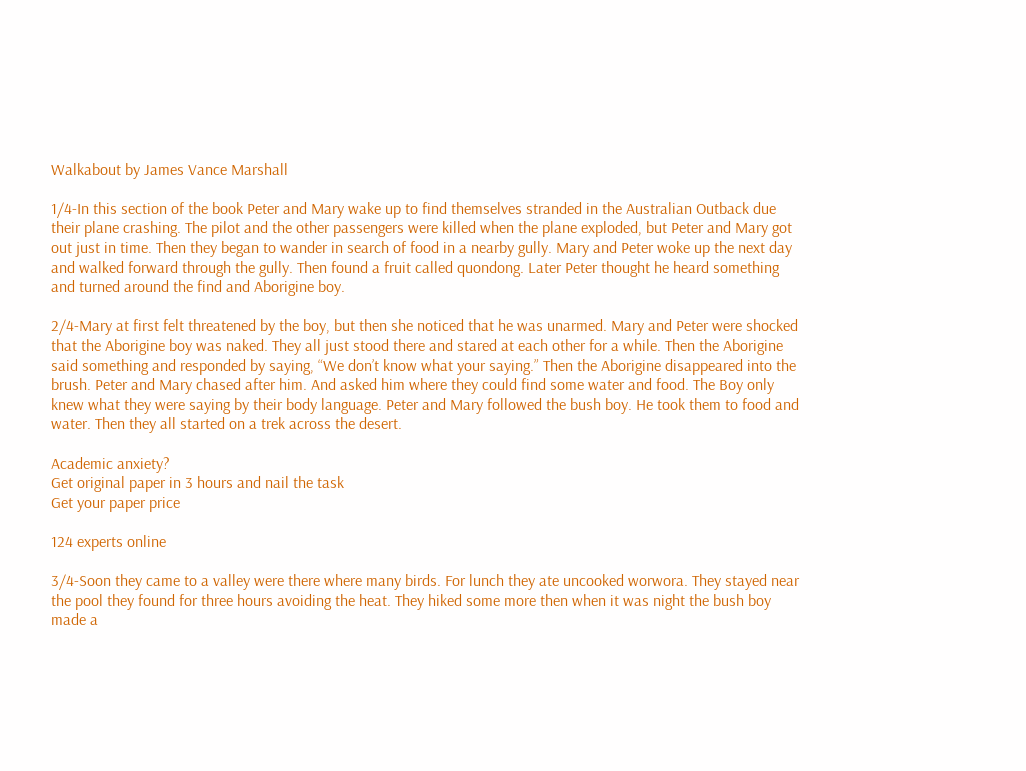Walkabout by James Vance Marshall

1/4-In this section of the book Peter and Mary wake up to find themselves stranded in the Australian Outback due their plane crashing. The pilot and the other passengers were killed when the plane exploded, but Peter and Mary got out just in time. Then they began to wander in search of food in a nearby gully. Mary and Peter woke up the next day and walked forward through the gully. Then found a fruit called quondong. Later Peter thought he heard something and turned around the find and Aborigine boy.

2/4-Mary at first felt threatened by the boy, but then she noticed that he was unarmed. Mary and Peter were shocked that the Aborigine boy was naked. They all just stood there and stared at each other for a while. Then the Aborigine said something and responded by saying, “We don’t know what your saying.” Then the Aborigine disappeared into the brush. Peter and Mary chased after him. And asked him where they could find some water and food. The Boy only knew what they were saying by their body language. Peter and Mary followed the bush boy. He took them to food and water. Then they all started on a trek across the desert.

Academic anxiety?
Get original paper in 3 hours and nail the task
Get your paper price

124 experts online

3/4-Soon they came to a valley were there where many birds. For lunch they ate uncooked worwora. They stayed near the pool they found for three hours avoiding the heat. They hiked some more then when it was night the bush boy made a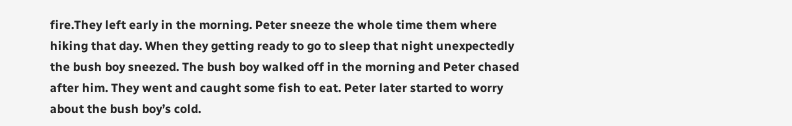fire.They left early in the morning. Peter sneeze the whole time them where hiking that day. When they getting ready to go to sleep that night unexpectedly the bush boy sneezed. The bush boy walked off in the morning and Peter chased after him. They went and caught some fish to eat. Peter later started to worry about the bush boy’s cold.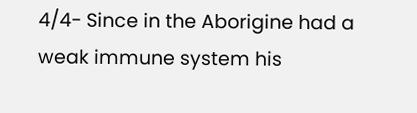4/4- Since in the Aborigine had a weak immune system his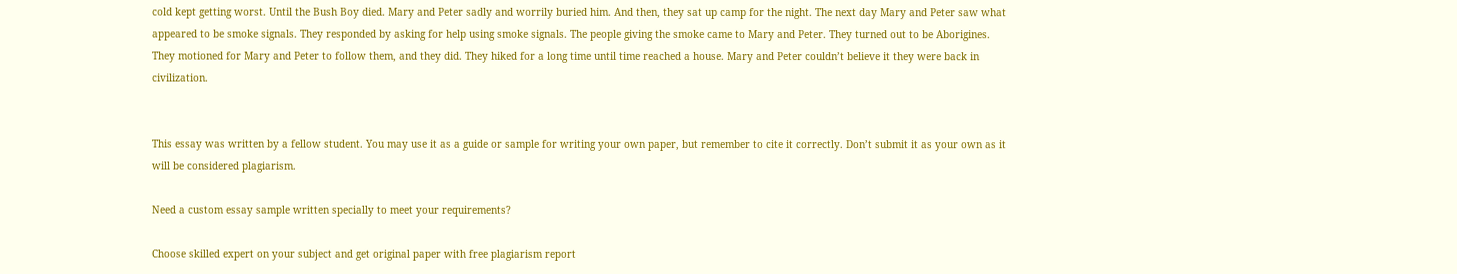cold kept getting worst. Until the Bush Boy died. Mary and Peter sadly and worrily buried him. And then, they sat up camp for the night. The next day Mary and Peter saw what appeared to be smoke signals. They responded by asking for help using smoke signals. The people giving the smoke came to Mary and Peter. They turned out to be Aborigines. They motioned for Mary and Peter to follow them, and they did. They hiked for a long time until time reached a house. Mary and Peter couldn’t believe it they were back in civilization.


This essay was written by a fellow student. You may use it as a guide or sample for writing your own paper, but remember to cite it correctly. Don’t submit it as your own as it will be considered plagiarism.

Need a custom essay sample written specially to meet your requirements?

Choose skilled expert on your subject and get original paper with free plagiarism report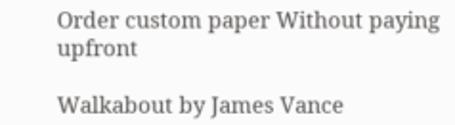Order custom paper Without paying upfront

Walkabout by James Vance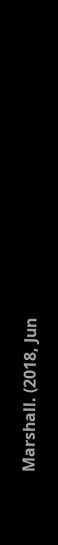Marshall. (2018, Jun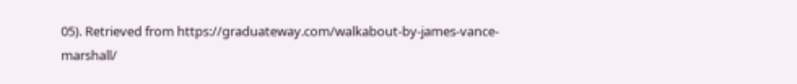05). Retrieved from https://graduateway.com/walkabout-by-james-vance-marshall/